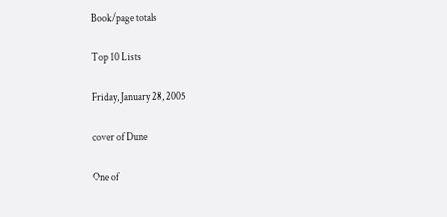Book/page totals

Top 10 Lists

Friday, January 28, 2005

cover of Dune

One of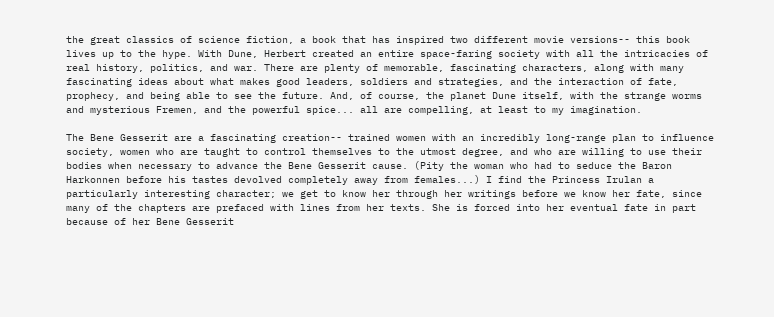the great classics of science fiction, a book that has inspired two different movie versions-- this book lives up to the hype. With Dune, Herbert created an entire space-faring society with all the intricacies of real history, politics, and war. There are plenty of memorable, fascinating characters, along with many fascinating ideas about what makes good leaders, soldiers and strategies, and the interaction of fate, prophecy, and being able to see the future. And, of course, the planet Dune itself, with the strange worms and mysterious Fremen, and the powerful spice... all are compelling, at least to my imagination.

The Bene Gesserit are a fascinating creation-- trained women with an incredibly long-range plan to influence society, women who are taught to control themselves to the utmost degree, and who are willing to use their bodies when necessary to advance the Bene Gesserit cause. (Pity the woman who had to seduce the Baron Harkonnen before his tastes devolved completely away from females...) I find the Princess Irulan a particularly interesting character; we get to know her through her writings before we know her fate, since many of the chapters are prefaced with lines from her texts. She is forced into her eventual fate in part because of her Bene Gesserit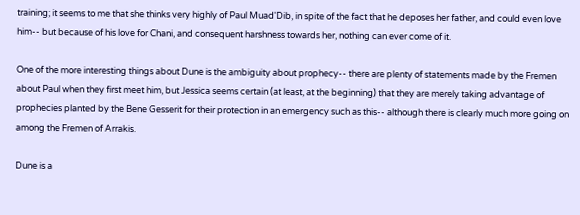training; it seems to me that she thinks very highly of Paul Muad'Dib, in spite of the fact that he deposes her father, and could even love him-- but because of his love for Chani, and consequent harshness towards her, nothing can ever come of it.

One of the more interesting things about Dune is the ambiguity about prophecy-- there are plenty of statements made by the Fremen about Paul when they first meet him, but Jessica seems certain (at least, at the beginning) that they are merely taking advantage of prophecies planted by the Bene Gesserit for their protection in an emergency such as this-- although there is clearly much more going on among the Fremen of Arrakis.

Dune is a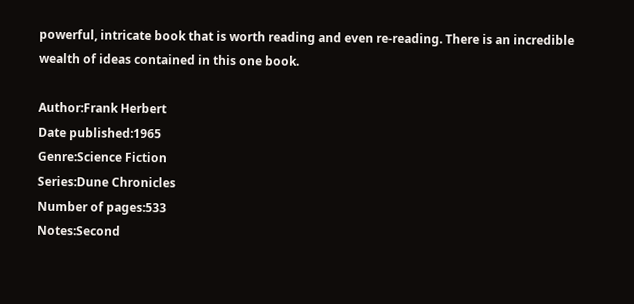powerful, intricate book that is worth reading and even re-reading. There is an incredible wealth of ideas contained in this one book.

Author:Frank Herbert
Date published:1965
Genre:Science Fiction
Series:Dune Chronicles
Number of pages:533
Notes:Second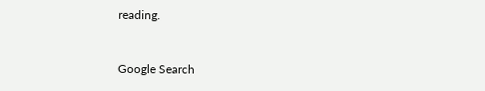reading.


Google Search